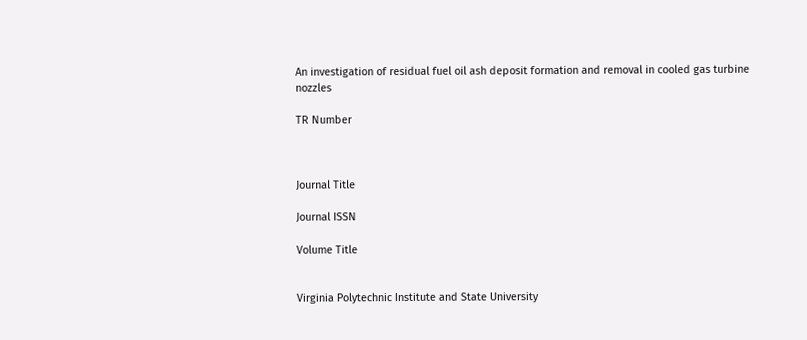An investigation of residual fuel oil ash deposit formation and removal in cooled gas turbine nozzles

TR Number



Journal Title

Journal ISSN

Volume Title


Virginia Polytechnic Institute and State University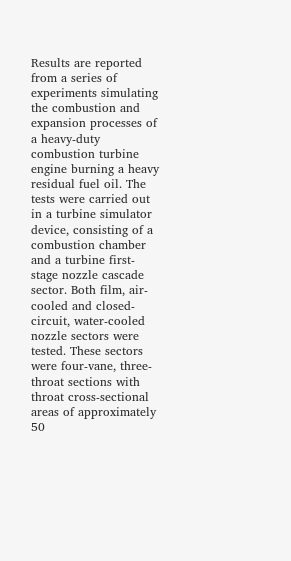Results are reported from a series of experiments simulating the combustion and expansion processes of a heavy-duty combustion turbine engine burning a heavy residual fuel oil. The tests were carried out in a turbine simulator device, consisting of a combustion chamber and a turbine first-stage nozzle cascade sector. Both film, air-cooled and closed-circuit, water-cooled nozzle sectors were tested. These sectors were four-vane, three-throat sections with throat cross-sectional areas of approximately 50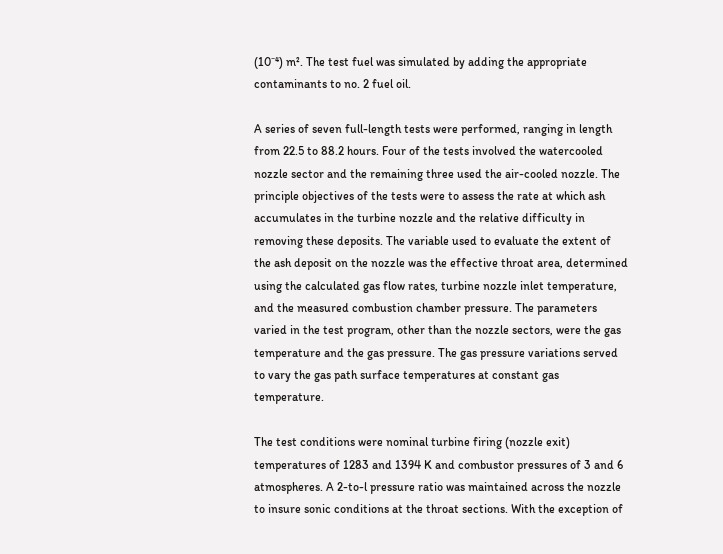(10⁻⁴) m². The test fuel was simulated by adding the appropriate contaminants to no. 2 fuel oil.

A series of seven full-length tests were performed, ranging in length from 22.5 to 88.2 hours. Four of the tests involved the watercooled nozzle sector and the remaining three used the air-cooled nozzle. The principle objectives of the tests were to assess the rate at which ash accumulates in the turbine nozzle and the relative difficulty in removing these deposits. The variable used to evaluate the extent of the ash deposit on the nozzle was the effective throat area, determined using the calculated gas flow rates, turbine nozzle inlet temperature, and the measured combustion chamber pressure. The parameters varied in the test program, other than the nozzle sectors, were the gas temperature and the gas pressure. The gas pressure variations served to vary the gas path surface temperatures at constant gas temperature.

The test conditions were nominal turbine firing (nozzle exit) temperatures of 1283 and 1394 K and combustor pressures of 3 and 6 atmospheres. A 2-to-l pressure ratio was maintained across the nozzle to insure sonic conditions at the throat sections. With the exception of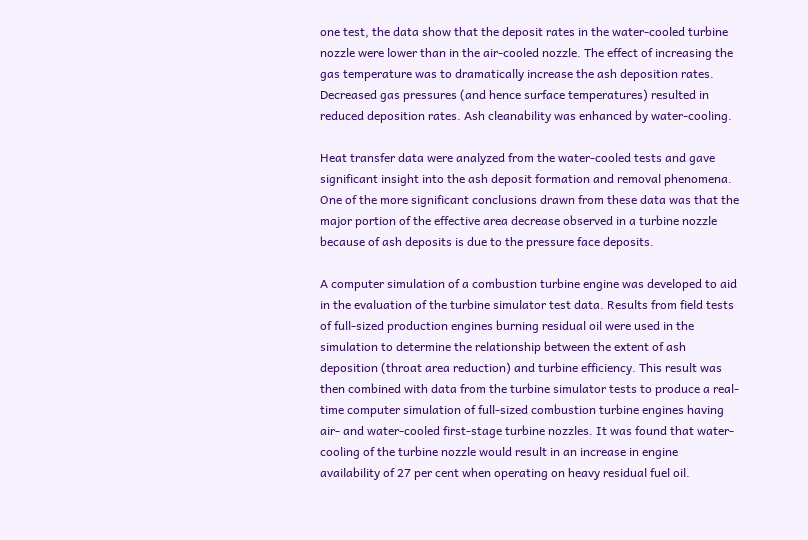one test, the data show that the deposit rates in the water-cooled turbine nozzle were lower than in the air-cooled nozzle. The effect of increasing the gas temperature was to dramatically increase the ash deposition rates. Decreased gas pressures (and hence surface temperatures) resulted in reduced deposition rates. Ash cleanability was enhanced by water-cooling.

Heat transfer data were analyzed from the water-cooled tests and gave significant insight into the ash deposit formation and removal phenomena. One of the more significant conclusions drawn from these data was that the major portion of the effective area decrease observed in a turbine nozzle because of ash deposits is due to the pressure face deposits.

A computer simulation of a combustion turbine engine was developed to aid in the evaluation of the turbine simulator test data. Results from field tests of full-sized production engines burning residual oil were used in the simulation to determine the relationship between the extent of ash deposition (throat area reduction) and turbine efficiency. This result was then combined with data from the turbine simulator tests to produce a real-time computer simulation of full-sized combustion turbine engines having air- and water-cooled first-stage turbine nozzles. It was found that water-cooling of the turbine nozzle would result in an increase in engine availability of 27 per cent when operating on heavy residual fuel oil.